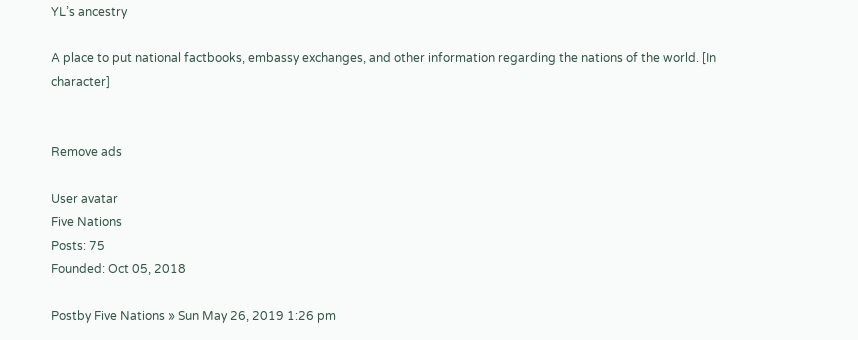YL’s ancestry

A place to put national factbooks, embassy exchanges, and other information regarding the nations of the world. [In character]


Remove ads

User avatar
Five Nations
Posts: 75
Founded: Oct 05, 2018

Postby Five Nations » Sun May 26, 2019 1:26 pm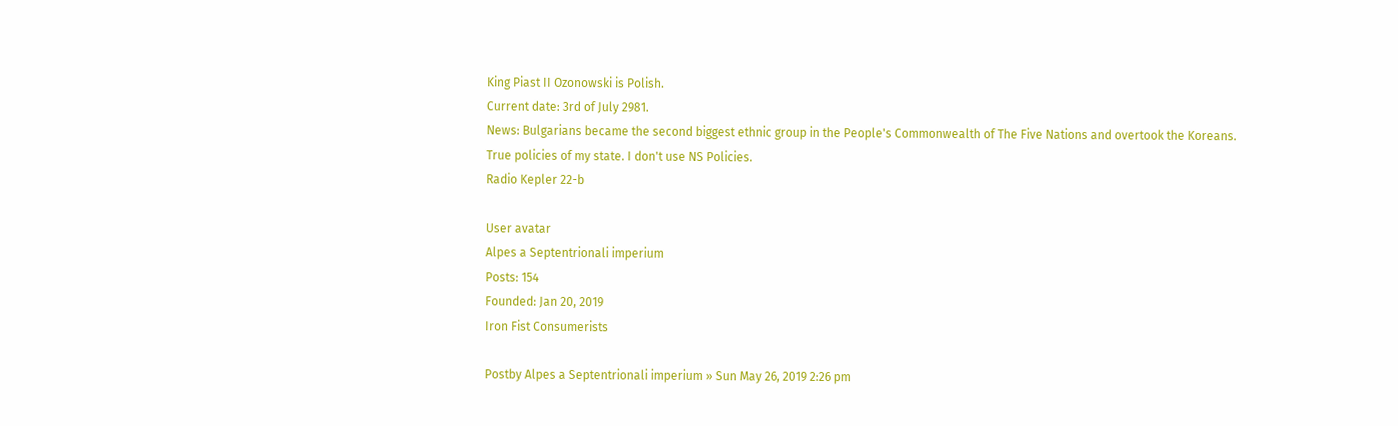King Piast II Ozonowski is Polish.
Current date: 3rd of July 2981.
News: Bulgarians became the second biggest ethnic group in the People's Commonwealth of The Five Nations and overtook the Koreans.
True policies of my state. I don't use NS Policies.
Radio Kepler 22-b

User avatar
Alpes a Septentrionali imperium
Posts: 154
Founded: Jan 20, 2019
Iron Fist Consumerists

Postby Alpes a Septentrionali imperium » Sun May 26, 2019 2:26 pm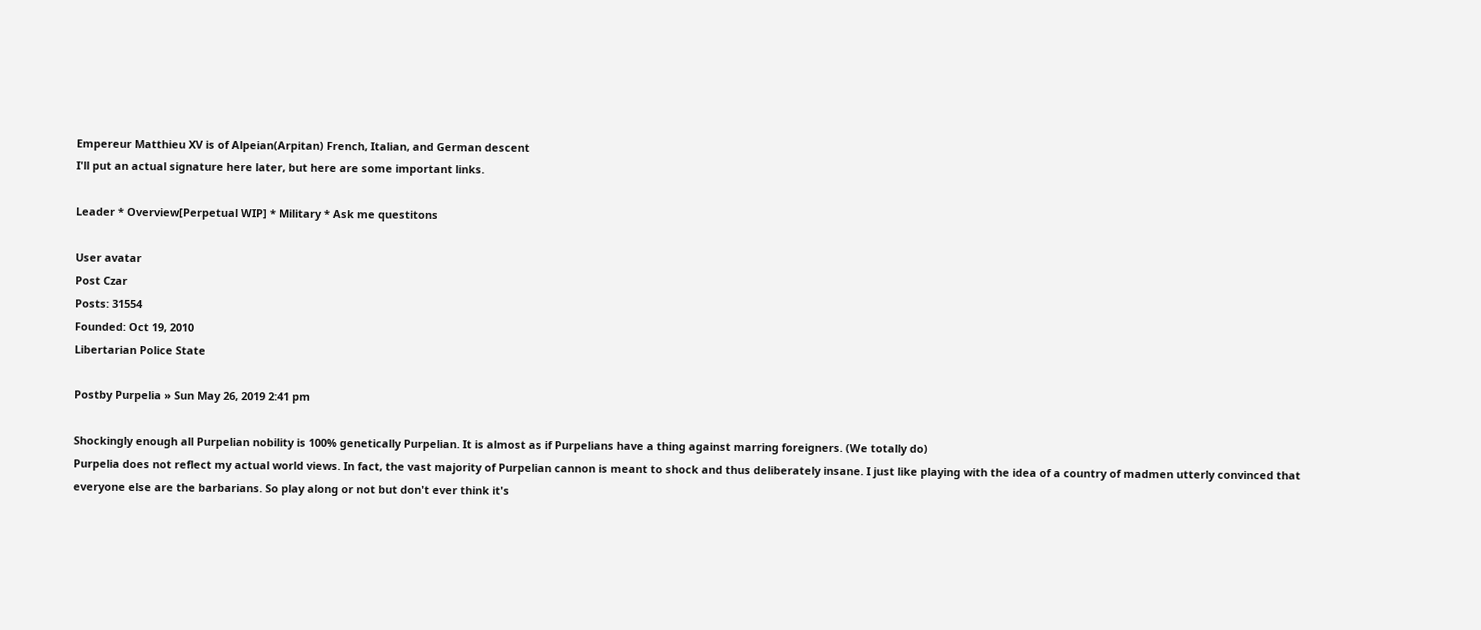Empereur Matthieu XV is of Alpeian(Arpitan) French, Italian, and German descent
I'll put an actual signature here later, but here are some important links.

Leader * Overview[Perpetual WIP] * Military * Ask me questitons

User avatar
Post Czar
Posts: 31554
Founded: Oct 19, 2010
Libertarian Police State

Postby Purpelia » Sun May 26, 2019 2:41 pm

Shockingly enough all Purpelian nobility is 100% genetically Purpelian. It is almost as if Purpelians have a thing against marring foreigners. (We totally do)
Purpelia does not reflect my actual world views. In fact, the vast majority of Purpelian cannon is meant to shock and thus deliberately insane. I just like playing with the idea of a country of madmen utterly convinced that everyone else are the barbarians. So play along or not but don't ever think it's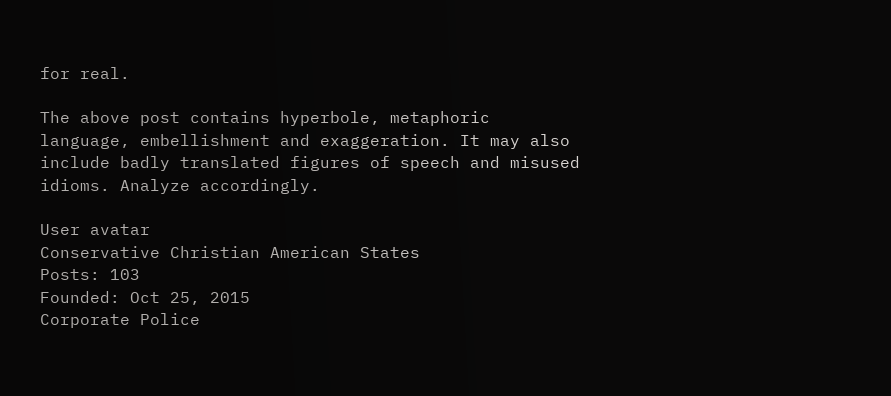for real.

The above post contains hyperbole, metaphoric language, embellishment and exaggeration. It may also include badly translated figures of speech and misused idioms. Analyze accordingly.

User avatar
Conservative Christian American States
Posts: 103
Founded: Oct 25, 2015
Corporate Police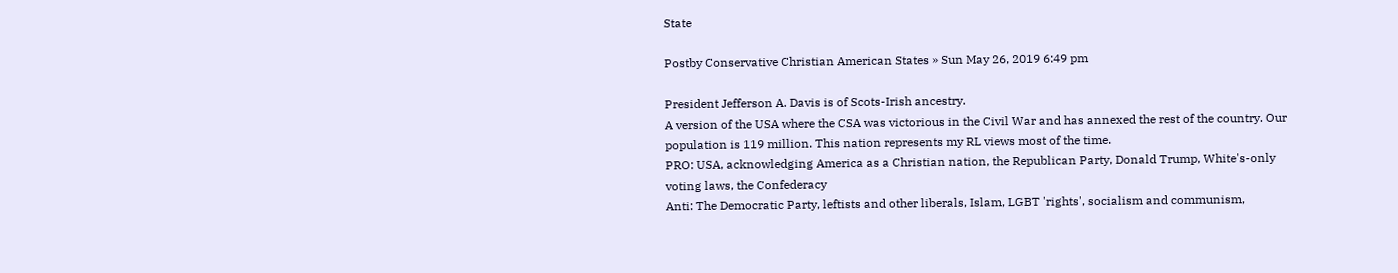State

Postby Conservative Christian American States » Sun May 26, 2019 6:49 pm

President Jefferson A. Davis is of Scots-Irish ancestry.
A version of the USA where the CSA was victorious in the Civil War and has annexed the rest of the country. Our population is 119 million. This nation represents my RL views most of the time.
PRO: USA, acknowledging America as a Christian nation, the Republican Party, Donald Trump, White's-only voting laws, the Confederacy
Anti: The Democratic Party, leftists and other liberals, Islam, LGBT 'rights', socialism and communism,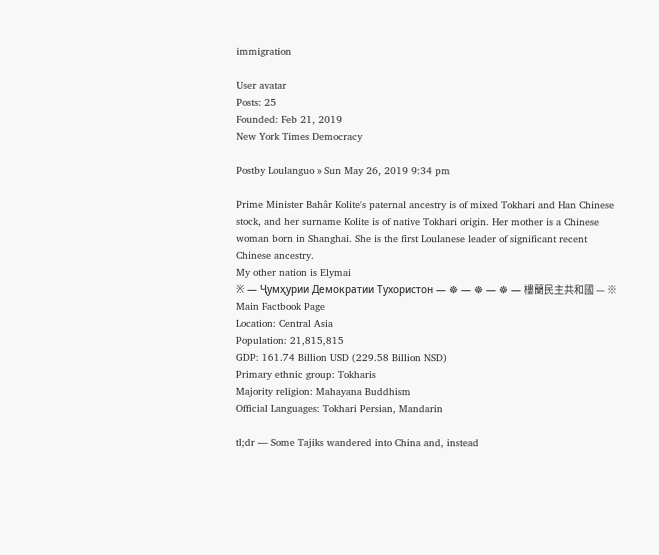immigration

User avatar
Posts: 25
Founded: Feb 21, 2019
New York Times Democracy

Postby Loulanguo » Sun May 26, 2019 9:34 pm

Prime Minister Bahâr Kolite's paternal ancestry is of mixed Tokhari and Han Chinese stock, and her surname Kolite is of native Tokhari origin. Her mother is a Chinese woman born in Shanghai. She is the first Loulanese leader of significant recent Chinese ancestry.
My other nation is Elymai
※ — Ҷумҳурии Демократии Тухористон — ☸ — ☸ — ☸ — 樓蘭民主共和國 — ※
Main Factbook Page
Location: Central Asia
Population: 21,815,815
GDP: 161.74 Billion USD (229.58 Billion NSD)
Primary ethnic group: Tokharis
Majority religion: Mahayana Buddhism
Official Languages: Tokhari Persian, Mandarin

tl;dr — Some Tajiks wandered into China and, instead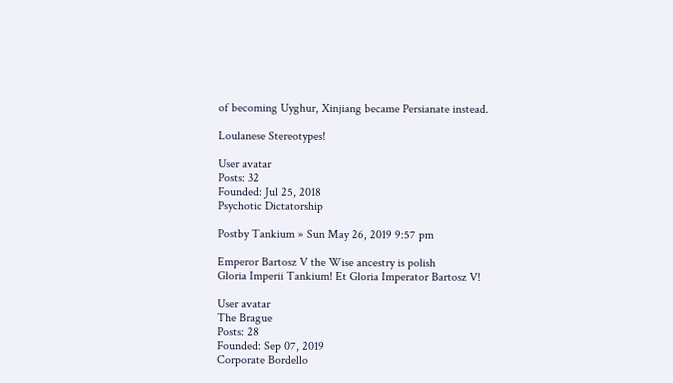of becoming Uyghur, Xinjiang became Persianate instead.

Loulanese Stereotypes!

User avatar
Posts: 32
Founded: Jul 25, 2018
Psychotic Dictatorship

Postby Tankium » Sun May 26, 2019 9:57 pm

Emperor Bartosz V the Wise ancestry is polish
Gloria Imperii Tankium! Et Gloria Imperator Bartosz V!

User avatar
The Brague
Posts: 28
Founded: Sep 07, 2019
Corporate Bordello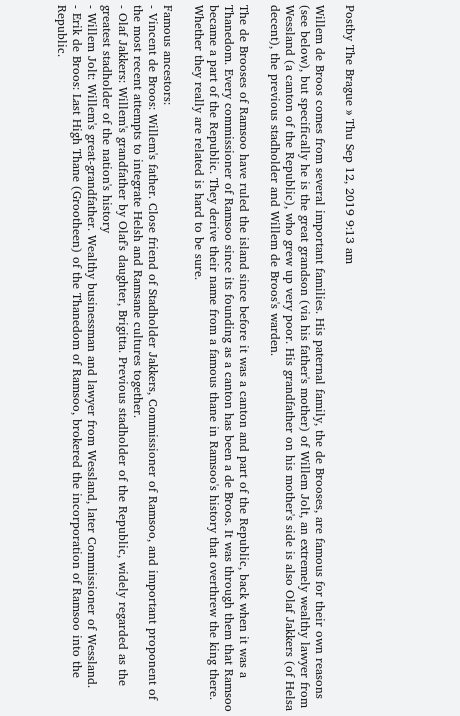Postby The Brague » Thu Sep 12, 2019 9:13 am

Willem de Broos comes from several important families. His paternal family, the de Brooses, are famous for their own reasons (see below), but specifically he is the great grandson (via his father's mother) of Willem Jolt, an extremely wealthy lawyer from Wessland (a canton of the Republic), who grew up very poor. His grandfather on his mother's side is also Olaf Jakkers (of Helsa decent), the previous stadholder and Willem de Broos's warden.

The de Brooses of Ramsoo have ruled the island since before it was a canton and part of the Republic, back when it was a Thanedom. Every commissioner of Ramsoo since its founding as a canton has been a de Broos. It was through them that Ramsoo became a part of the Republic. They derive their name from a famous thane in Ramsoo's history that overthrew the king there. Whether they really are related is hard to be sure.

Famous ancestors:
- Vincent de Broos: Willem's father. Close friend of Stadholder Jakkers, Commissioner of Ramsoo, and important proponent of the most recent attempts to integrate Helsh and Ramsane cultures together.
- Olaf Jakkers: Willem's grandfather by Olaf's daughter, Brigitta. Previous stadholder of the Republic, widely regarded as the greatest stadholder of the nation's history
- Willem Jolt: Willem's great-grandfather. Wealthy businessman and lawyer from Wessland, later Commissioner of Wessland.
- Erik de Broos: Last High Thane (Grootheen) of the Thanedom of Ramsoo, brokered the incorporation of Ramsoo into the Republic.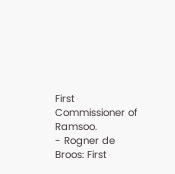First Commissioner of Ramsoo.
- Rogner de Broos: First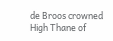de Broos crowned High Thane of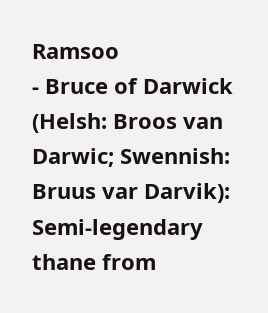Ramsoo
- Bruce of Darwick (Helsh: Broos van Darwic; Swennish: Bruus var Darvik): Semi-legendary thane from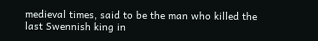medieval times, said to be the man who killed the last Swennish king in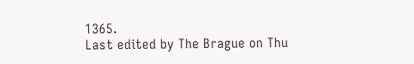1365.
Last edited by The Brague on Thu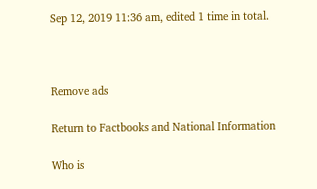Sep 12, 2019 11:36 am, edited 1 time in total.



Remove ads

Return to Factbooks and National Information

Who is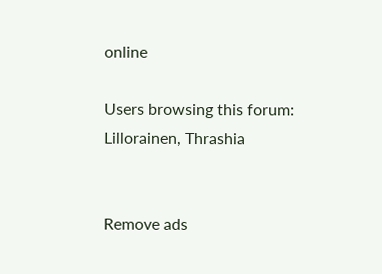online

Users browsing this forum: Lillorainen, Thrashia


Remove ads